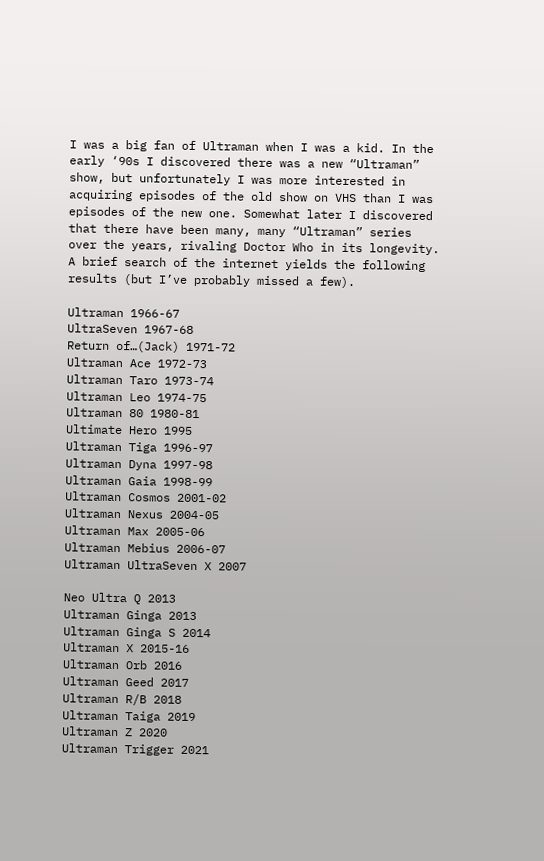I was a big fan of Ultraman when I was a kid. In the early ‘90s I discovered there was a new “Ultraman” show, but unfortunately I was more interested in acquiring episodes of the old show on VHS than I was episodes of the new one. Somewhat later I discovered that there have been many, many “Ultraman” series over the years, rivaling Doctor Who in its longevity. A brief search of the internet yields the following results (but I’ve probably missed a few).

Ultraman 1966-67
UltraSeven 1967-68
Return of…(Jack) 1971-72
Ultraman Ace 1972-73
Ultraman Taro 1973-74
Ultraman Leo 1974-75
Ultraman 80 1980-81
Ultimate Hero 1995
Ultraman Tiga 1996-97
Ultraman Dyna 1997-98
Ultraman Gaia 1998-99
Ultraman Cosmos 2001-02
Ultraman Nexus 2004-05
Ultraman Max 2005-06
Ultraman Mebius 2006-07
Ultraman UltraSeven X 2007

Neo Ultra Q 2013
Ultraman Ginga 2013
Ultraman Ginga S 2014
Ultraman X 2015-16
Ultraman Orb 2016
Ultraman Geed 2017
Ultraman R/B 2018
Ultraman Taiga 2019
Ultraman Z 2020
Ultraman Trigger 2021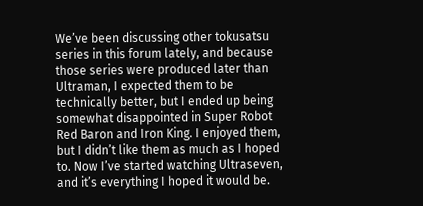We’ve been discussing other tokusatsu series in this forum lately, and because those series were produced later than Ultraman, I expected them to be technically better, but I ended up being somewhat disappointed in Super Robot Red Baron and Iron King. I enjoyed them, but I didn’t like them as much as I hoped to. Now I’ve started watching Ultraseven, and it’s everything I hoped it would be.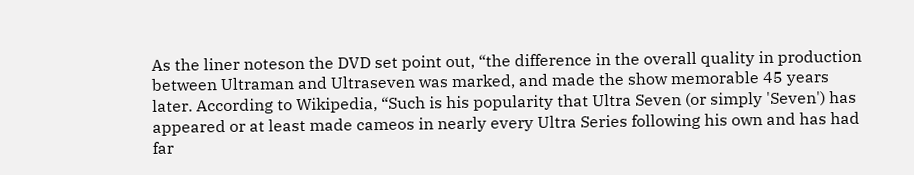As the liner noteson the DVD set point out, “the difference in the overall quality in production between Ultraman and Ultraseven was marked, and made the show memorable 45 years later. According to Wikipedia, “Such is his popularity that Ultra Seven (or simply 'Seven') has appeared or at least made cameos in nearly every Ultra Series following his own and has had far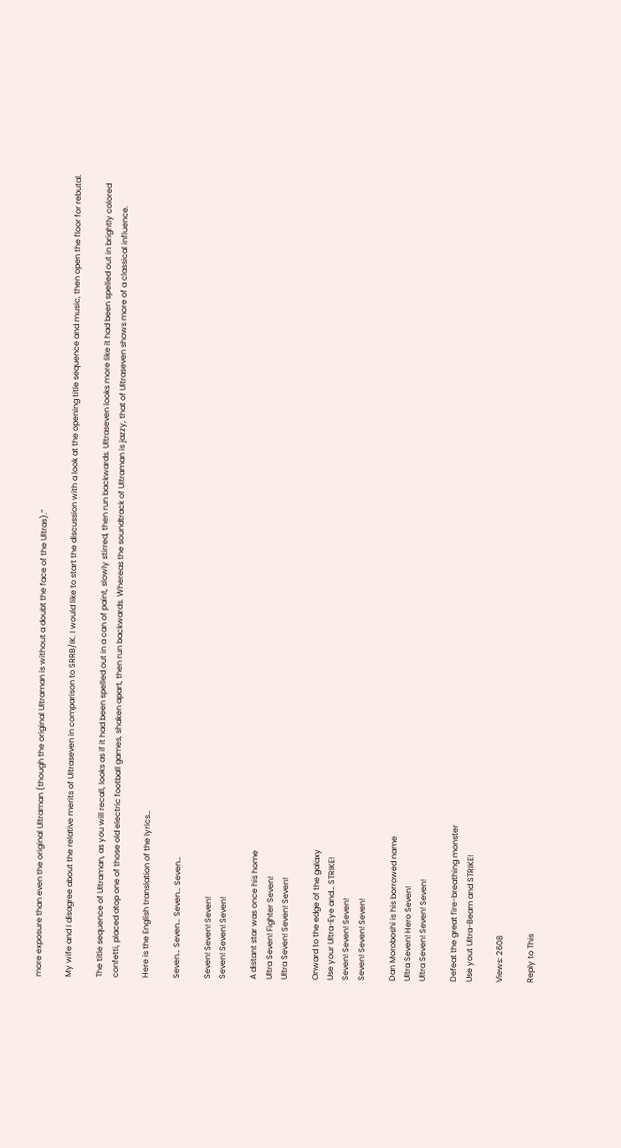more exposure than even the original Ultraman (though the original Ultraman is without a doubt the face of the Ultras).”

My wife and I disagree about the relative merits of Ultraseven in comparison to SRRB/IK. I would like to start the discussion with a look at the opening title sequence and music, then open the floor for rebutal.

The title sequence of Ultraman, as you will recall, looks as if it had been spelled out in a can of paint, slowly stirred, then run backwards. Ultraseven looks more like it had been spelled out in brightly colored confetti, placed atop one of those old electric football games, shaken apart, then run backwards. Whereas the soundtrack of Ultraman is jazzy, that of Ultraseven shows more of a classical influence.

Here is the English translation of the lyrics…

Seven… Seven… Seven… Seven…

Seven! Seven! Seven!
Seven! Seven! Seven!

A distant star was once his home
Ultra Seven! Fighter Seven!
Ultra Seven! Seven! Seven!

Onward to the edge of the galaxy
Use your Ultra-Eye and… STRIKE!
Seven! Seven! Seven!
Seven! Seven! Seven!

Dan Moroboshi is his borrowed name
Ultra Seven! Hero Seven!
Ultra Seven! Seven! Seven!

Defeat the great fire-breathing monster
Use yout Ultra-Beam and STRIKE!

Views: 2608

Reply to This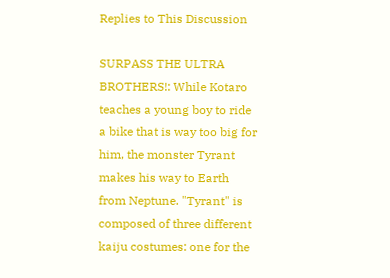Replies to This Discussion

SURPASS THE ULTRA BROTHERS!: While Kotaro teaches a young boy to ride a bike that is way too big for him, the monster Tyrant makes his way to Earth from Neptune. "Tyrant" is composed of three different kaiju costumes: one for the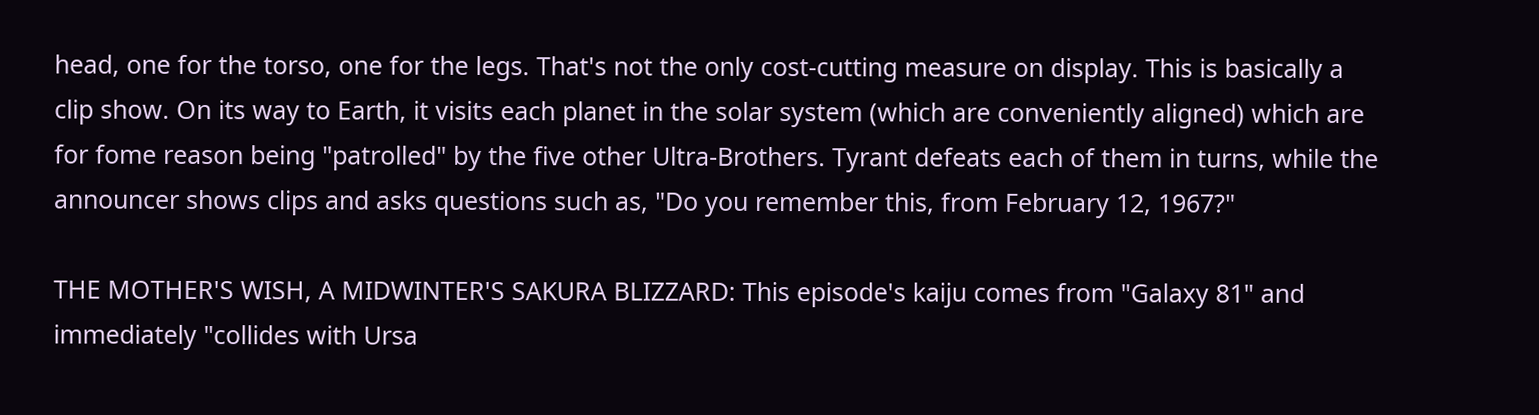head, one for the torso, one for the legs. That's not the only cost-cutting measure on display. This is basically a clip show. On its way to Earth, it visits each planet in the solar system (which are conveniently aligned) which are for fome reason being "patrolled" by the five other Ultra-Brothers. Tyrant defeats each of them in turns, while the announcer shows clips and asks questions such as, "Do you remember this, from February 12, 1967?"

THE MOTHER'S WISH, A MIDWINTER'S SAKURA BLIZZARD: This episode's kaiju comes from "Galaxy 81" and immediately "collides with Ursa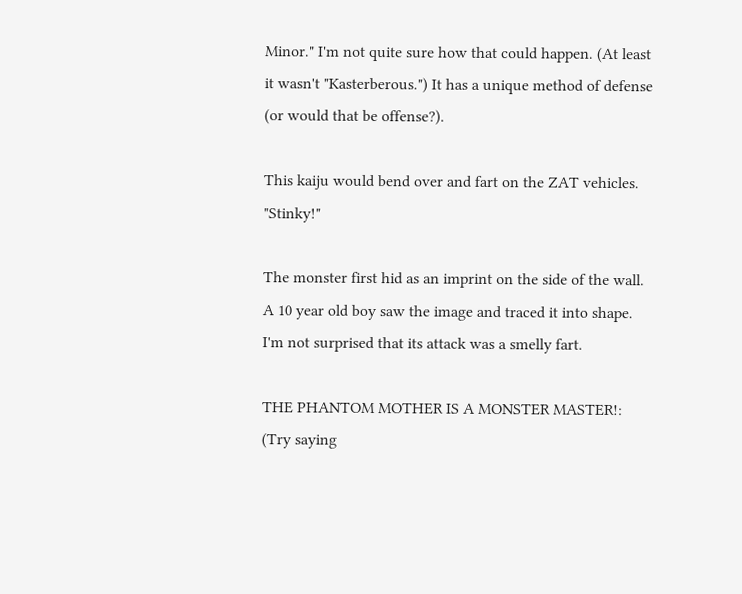Minor." I'm not quite sure how that could happen. (At least it wasn't "Kasterberous.") It has a unique method of defense (or would that be offense?).

This kaiju would bend over and fart on the ZAT vehicles. "Stinky!"

The monster first hid as an imprint on the side of the wall. A 10 year old boy saw the image and traced it into shape. I'm not surprised that its attack was a smelly fart.

THE PHANTOM MOTHER IS A MONSTER MASTER!: (Try saying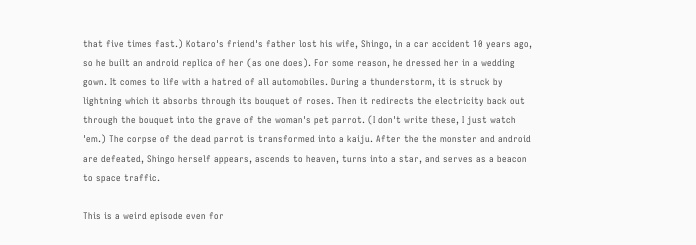that five times fast.) Kotaro's friend's father lost his wife, Shingo, in a car accident 10 years ago, so he built an android replica of her (as one does). For some reason, he dressed her in a wedding gown. It comes to life with a hatred of all automobiles. During a thunderstorm, it is struck by lightning which it absorbs through its bouquet of roses. Then it redirects the electricity back out through the bouquet into the grave of the woman's pet parrot. (I don't write these, I just watch 'em.) The corpse of the dead parrot is transformed into a kaiju. After the the monster and android are defeated, Shingo herself appears, ascends to heaven, turns into a star, and serves as a beacon to space traffic.

This is a weird episode even for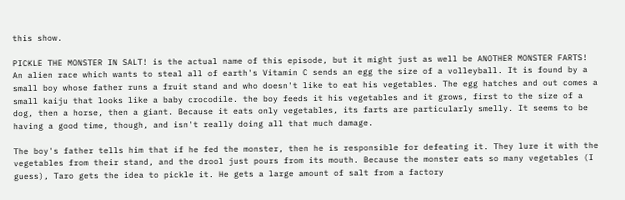this show.

PICKLE THE MONSTER IN SALT! is the actual name of this episode, but it might just as well be ANOTHER MONSTER FARTS! An alien race which wants to steal all of earth's Vitamin C sends an egg the size of a volleyball. It is found by a small boy whose father runs a fruit stand and who doesn't like to eat his vegetables. The egg hatches and out comes a small kaiju that looks like a baby crocodile. the boy feeds it his vegetables and it grows, first to the size of a dog, then a horse, then a giant. Because it eats only vegetables, its farts are particularly smelly. It seems to be having a good time, though, and isn't really doing all that much damage.

The boy's father tells him that if he fed the monster, then he is responsible for defeating it. They lure it with the vegetables from their stand, and the drool just pours from its mouth. Because the monster eats so many vegetables (I guess), Taro gets the idea to pickle it. He gets a large amount of salt from a factory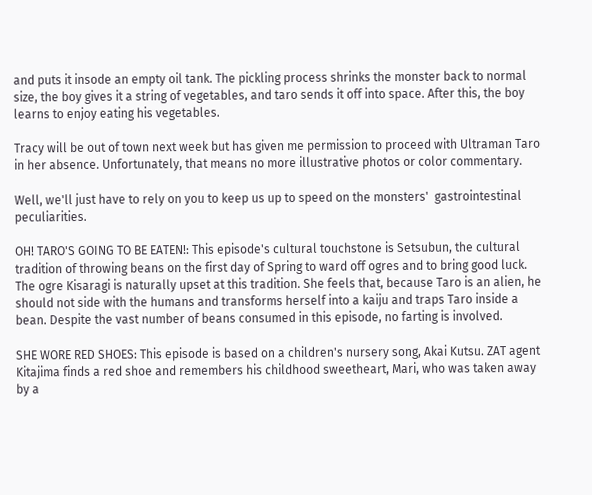and puts it insode an empty oil tank. The pickling process shrinks the monster back to normal size, the boy gives it a string of vegetables, and taro sends it off into space. After this, the boy learns to enjoy eating his vegetables.

Tracy will be out of town next week but has given me permission to proceed with Ultraman Taro in her absence. Unfortunately, that means no more illustrative photos or color commentary.

Well, we'll just have to rely on you to keep us up to speed on the monsters'  gastrointestinal peculiarities.

OH! TARO'S GOING TO BE EATEN!: This episode's cultural touchstone is Setsubun, the cultural tradition of throwing beans on the first day of Spring to ward off ogres and to bring good luck. The ogre Kisaragi is naturally upset at this tradition. She feels that, because Taro is an alien, he should not side with the humans and transforms herself into a kaiju and traps Taro inside a bean. Despite the vast number of beans consumed in this episode, no farting is involved.

SHE WORE RED SHOES: This episode is based on a children's nursery song, Akai Kutsu. ZAT agent Kitajima finds a red shoe and remembers his childhood sweetheart, Mari, who was taken away by a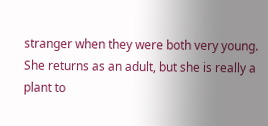stranger when they were both very young. She returns as an adult, but she is really a plant to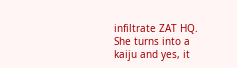infiltrate ZAT HQ. She turns into a kaiju and yes, it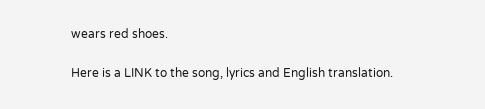wears red shoes.

Here is a LINK to the song, lyrics and English translation.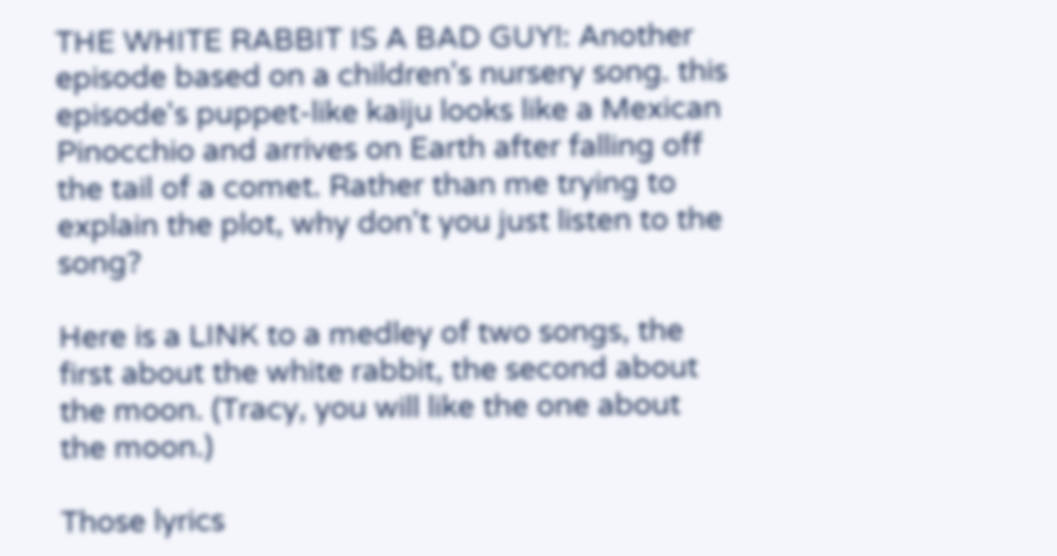THE WHITE RABBIT IS A BAD GUY!: Another episode based on a children's nursery song. this episode's puppet-like kaiju looks like a Mexican Pinocchio and arrives on Earth after falling off the tail of a comet. Rather than me trying to explain the plot, why don't you just listen to the song?

Here is a LINK to a medley of two songs, the first about the white rabbit, the second about the moon. (Tracy, you will like the one about the moon.)

Those lyrics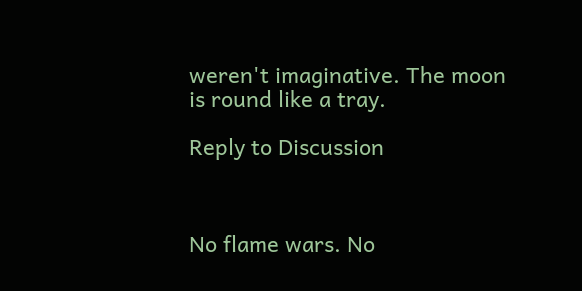weren't imaginative. The moon is round like a tray.

Reply to Discussion



No flame wars. No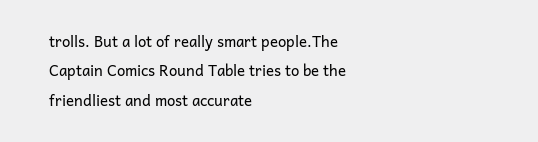trolls. But a lot of really smart people.The Captain Comics Round Table tries to be the friendliest and most accurate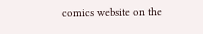comics website on the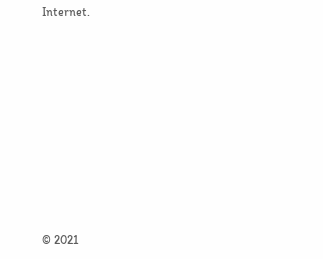Internet.









© 2021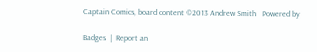Captain Comics, board content ©2013 Andrew Smith   Powered by

Badges  |  Report an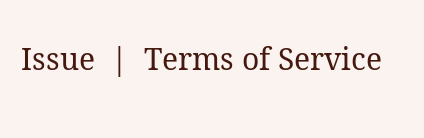Issue  |  Terms of Service